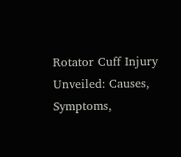Rotator Cuff Injury Unveiled: Causes, Symptoms,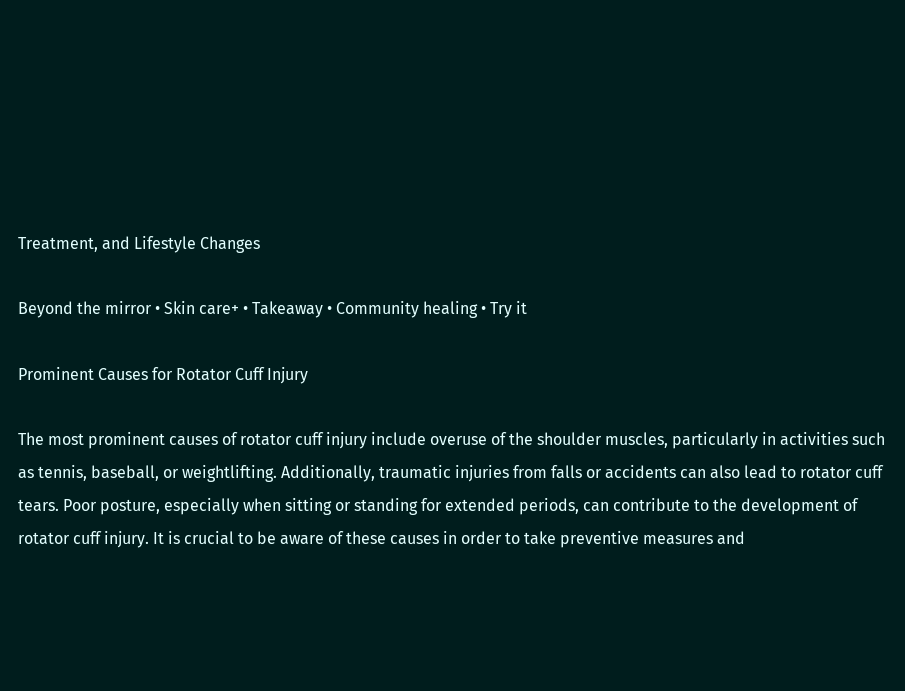Treatment, and Lifestyle Changes

Beyond the mirror • Skin care+ • Takeaway • Community healing • Try it

Prominent Causes for Rotator Cuff Injury

The most prominent causes of rotator cuff injury include overuse of the shoulder muscles, particularly in activities such as tennis, baseball, or weightlifting. Additionally, traumatic injuries from falls or accidents can also lead to rotator cuff tears. Poor posture, especially when sitting or standing for extended periods, can contribute to the development of rotator cuff injury. It is crucial to be aware of these causes in order to take preventive measures and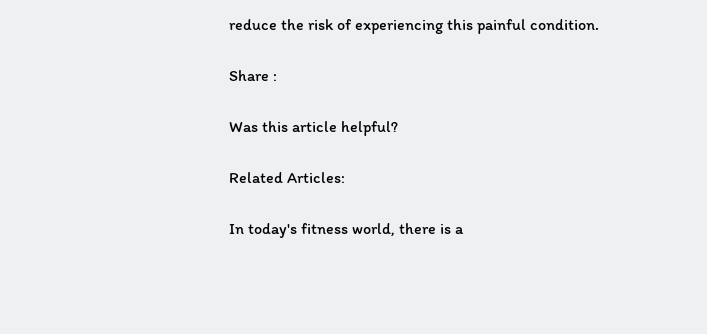reduce the risk of experiencing this painful condition.

Share :

Was this article helpful?

Related Articles:

In today's fitness world, there is a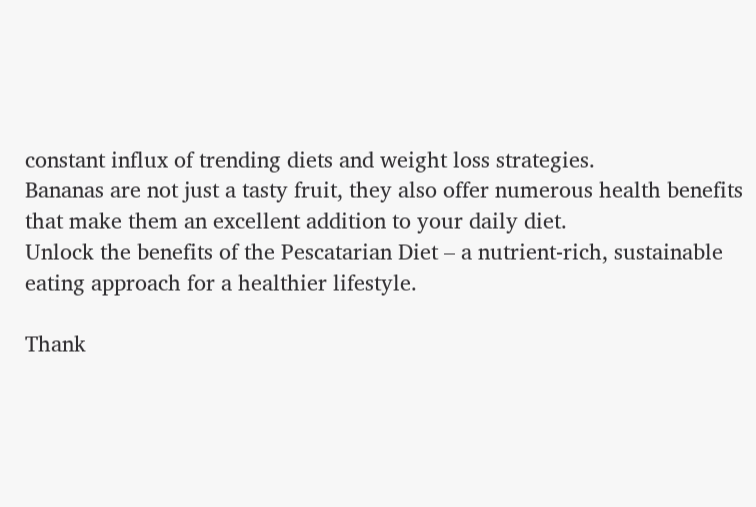constant influx of trending diets and weight loss strategies.
Bananas are not just a tasty fruit, they also offer numerous health benefits that make them an excellent addition to your daily diet.
Unlock the benefits of the Pescatarian Diet – a nutrient-rich, sustainable eating approach for a healthier lifestyle.

Thank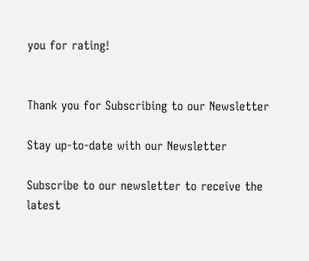you for rating!


Thank you for Subscribing to our Newsletter

Stay up-to-date with our Newsletter

Subscribe to our newsletter to receive the latest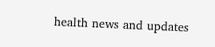health news and updates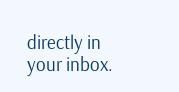directly in your inbox.